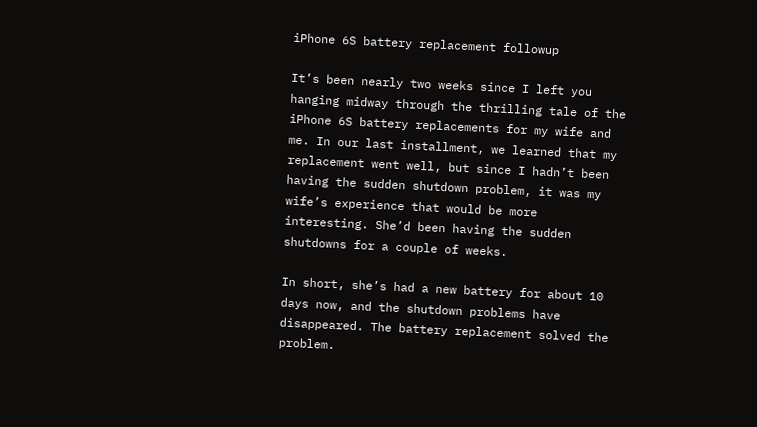iPhone 6S battery replacement followup

It’s been nearly two weeks since I left you hanging midway through the thrilling tale of the iPhone 6S battery replacements for my wife and me. In our last installment, we learned that my replacement went well, but since I hadn’t been having the sudden shutdown problem, it was my wife’s experience that would be more interesting. She’d been having the sudden shutdowns for a couple of weeks.

In short, she’s had a new battery for about 10 days now, and the shutdown problems have disappeared. The battery replacement solved the problem.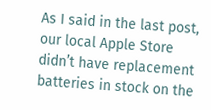As I said in the last post, our local Apple Store didn’t have replacement batteries in stock on the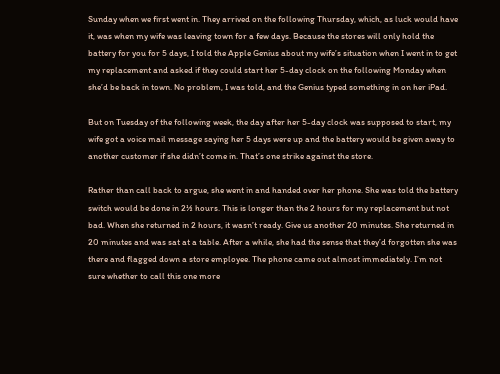Sunday when we first went in. They arrived on the following Thursday, which, as luck would have it, was when my wife was leaving town for a few days. Because the stores will only hold the battery for you for 5 days, I told the Apple Genius about my wife’s situation when I went in to get my replacement and asked if they could start her 5-day clock on the following Monday when she’d be back in town. No problem, I was told, and the Genius typed something in on her iPad.

But on Tuesday of the following week, the day after her 5-day clock was supposed to start, my wife got a voice mail message saying her 5 days were up and the battery would be given away to another customer if she didn’t come in. That’s one strike against the store.

Rather than call back to argue, she went in and handed over her phone. She was told the battery switch would be done in 2½ hours. This is longer than the 2 hours for my replacement but not bad. When she returned in 2 hours, it wasn’t ready. Give us another 20 minutes. She returned in 20 minutes and was sat at a table. After a while, she had the sense that they’d forgotten she was there and flagged down a store employee. The phone came out almost immediately. I’m not sure whether to call this one more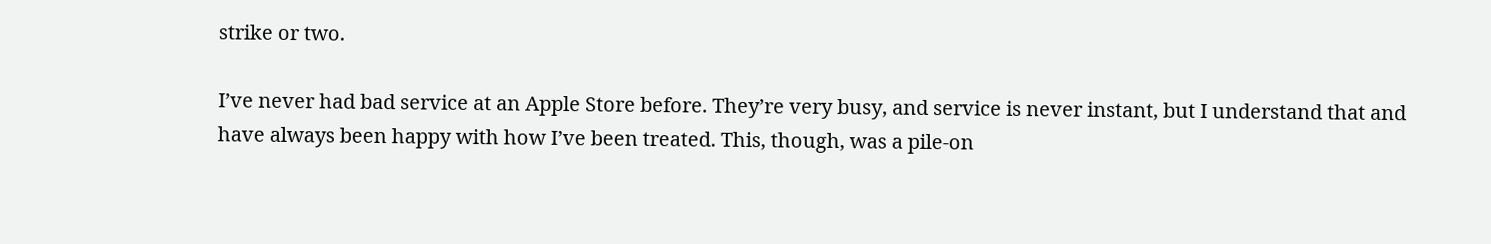strike or two.

I’ve never had bad service at an Apple Store before. They’re very busy, and service is never instant, but I understand that and have always been happy with how I’ve been treated. This, though, was a pile-on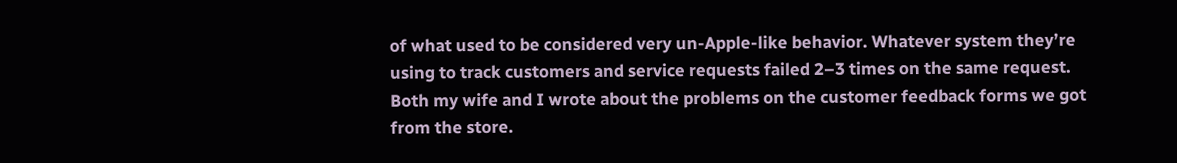of what used to be considered very un-Apple-like behavior. Whatever system they’re using to track customers and service requests failed 2–3 times on the same request. Both my wife and I wrote about the problems on the customer feedback forms we got from the store.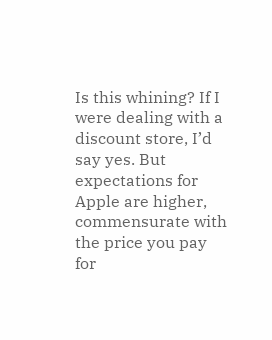Is this whining? If I were dealing with a discount store, I’d say yes. But expectations for Apple are higher, commensurate with the price you pay for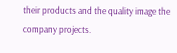their products and the quality image the company projects.